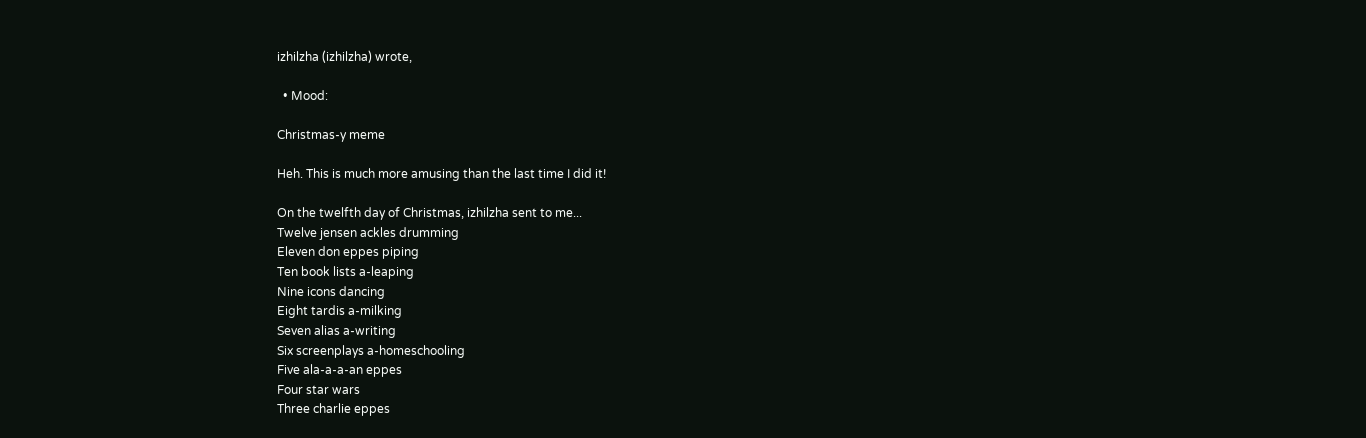izhilzha (izhilzha) wrote,

  • Mood:

Christmas-y meme

Heh. This is much more amusing than the last time I did it!

On the twelfth day of Christmas, izhilzha sent to me...
Twelve jensen ackles drumming
Eleven don eppes piping
Ten book lists a-leaping
Nine icons dancing
Eight tardis a-milking
Seven alias a-writing
Six screenplays a-homeschooling
Five ala-a-a-an eppes
Four star wars
Three charlie eppes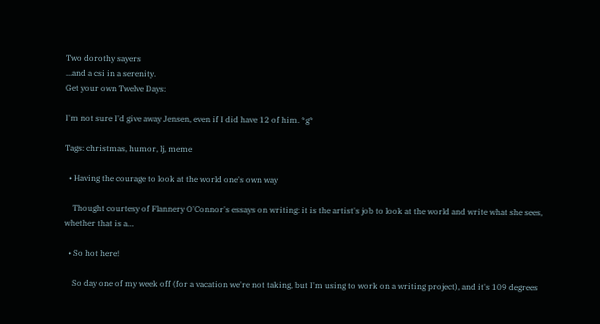Two dorothy sayers
...and a csi in a serenity.
Get your own Twelve Days:

I'm not sure I'd give away Jensen, even if I did have 12 of him. *g*

Tags: christmas, humor, lj, meme

  • Having the courage to look at the world one's own way

    Thought courtesy of Flannery O'Connor's essays on writing: it is the artist's job to look at the world and write what she sees, whether that is a…

  • So hot here!

    So day one of my week off (for a vacation we're not taking, but I'm using to work on a writing project), and it's 109 degrees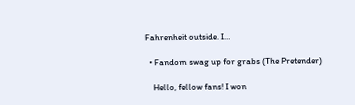Fahrenheit outside. I…

  • Fandom swag up for grabs (The Pretender)

    Hello, fellow fans! I won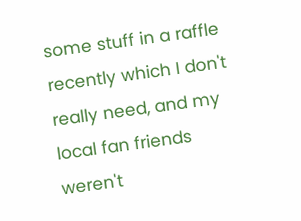some stuff in a raffle recently which I don't really need, and my local fan friends weren't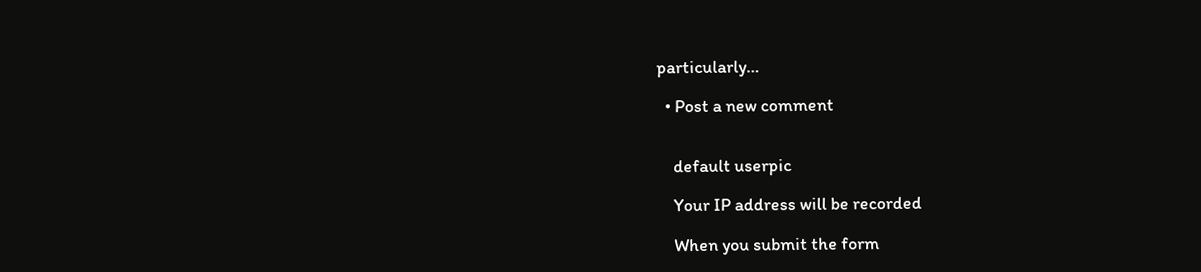particularly…

  • Post a new comment


    default userpic

    Your IP address will be recorded

    When you submit the form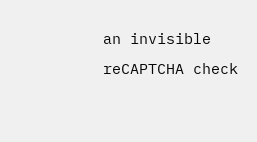an invisible reCAPTCHA check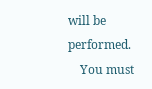will be performed.
    You must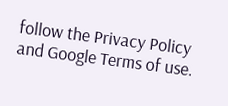follow the Privacy Policy and Google Terms of use.